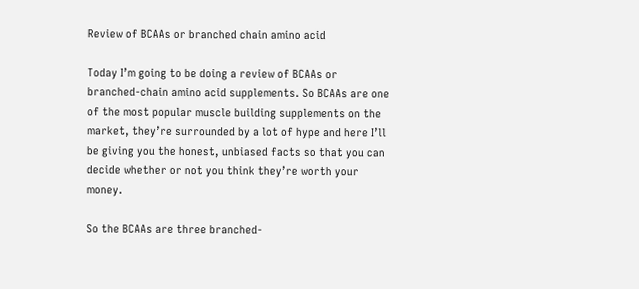Review of BCAAs or branched chain amino acid

Today I’m going to be doing a review of BCAAs or branched-chain amino acid supplements. So BCAAs are one of the most popular muscle building supplements on the market, they’re surrounded by a lot of hype and here I’ll be giving you the honest, unbiased facts so that you can decide whether or not you think they’re worth your money.

So the BCAAs are three branched-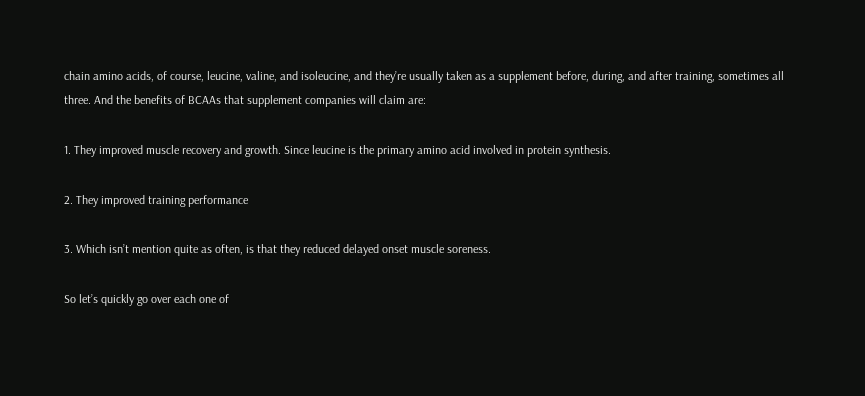chain amino acids, of course, leucine, valine, and isoleucine, and they’re usually taken as a supplement before, during, and after training, sometimes all three. And the benefits of BCAAs that supplement companies will claim are:

1. They improved muscle recovery and growth. Since leucine is the primary amino acid involved in protein synthesis.

2. They improved training performance

3. Which isn’t mention quite as often, is that they reduced delayed onset muscle soreness.

So let’s quickly go over each one of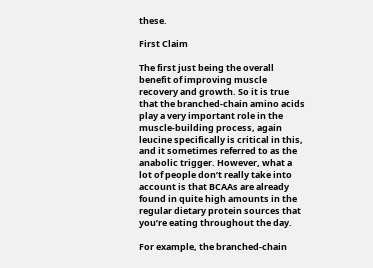these.

First Claim

The first just being the overall benefit of improving muscle recovery and growth. So it is true that the branched-chain amino acids play a very important role in the muscle-building process, again leucine specifically is critical in this, and it sometimes referred to as the anabolic trigger. However, what a lot of people don’t really take into account is that BCAAs are already found in quite high amounts in the regular dietary protein sources that you’re eating throughout the day.

For example, the branched-chain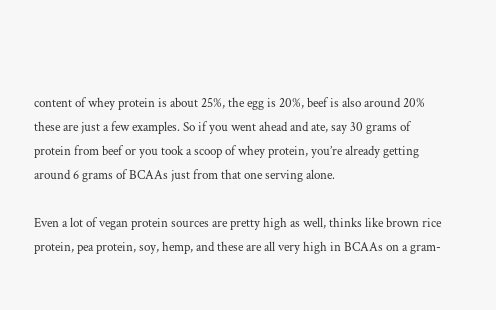content of whey protein is about 25%, the egg is 20%, beef is also around 20% these are just a few examples. So if you went ahead and ate, say 30 grams of protein from beef or you took a scoop of whey protein, you’re already getting around 6 grams of BCAAs just from that one serving alone.

Even a lot of vegan protein sources are pretty high as well, thinks like brown rice protein, pea protein, soy, hemp, and these are all very high in BCAAs on a gram-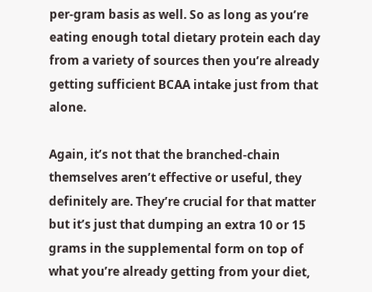per-gram basis as well. So as long as you’re eating enough total dietary protein each day from a variety of sources then you’re already getting sufficient BCAA intake just from that alone.

Again, it’s not that the branched-chain themselves aren’t effective or useful, they definitely are. They’re crucial for that matter but it’s just that dumping an extra 10 or 15 grams in the supplemental form on top of what you’re already getting from your diet,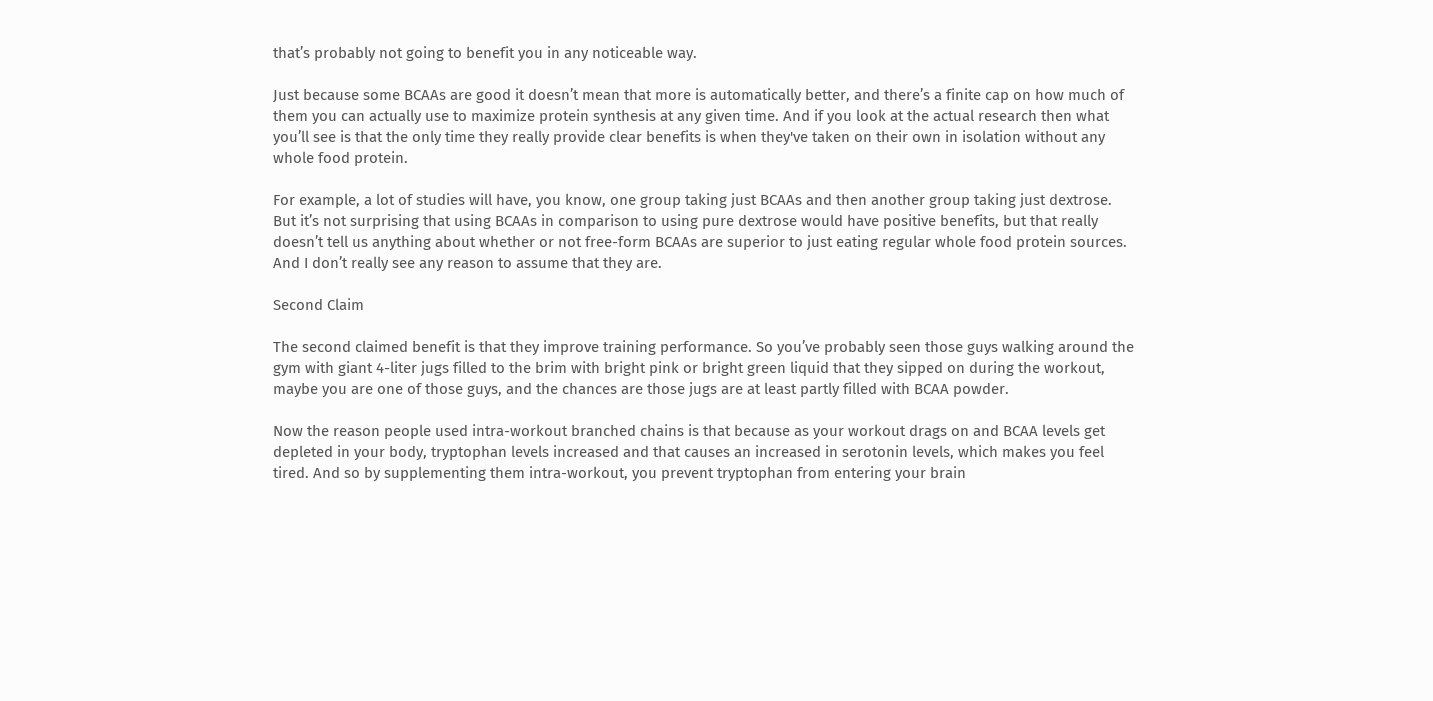that’s probably not going to benefit you in any noticeable way.

Just because some BCAAs are good it doesn’t mean that more is automatically better, and there’s a finite cap on how much of them you can actually use to maximize protein synthesis at any given time. And if you look at the actual research then what you’ll see is that the only time they really provide clear benefits is when they've taken on their own in isolation without any whole food protein.

For example, a lot of studies will have, you know, one group taking just BCAAs and then another group taking just dextrose. But it’s not surprising that using BCAAs in comparison to using pure dextrose would have positive benefits, but that really doesn’t tell us anything about whether or not free-form BCAAs are superior to just eating regular whole food protein sources. And I don’t really see any reason to assume that they are.

Second Claim

The second claimed benefit is that they improve training performance. So you’ve probably seen those guys walking around the gym with giant 4-liter jugs filled to the brim with bright pink or bright green liquid that they sipped on during the workout, maybe you are one of those guys, and the chances are those jugs are at least partly filled with BCAA powder.

Now the reason people used intra-workout branched chains is that because as your workout drags on and BCAA levels get depleted in your body, tryptophan levels increased and that causes an increased in serotonin levels, which makes you feel tired. And so by supplementing them intra-workout, you prevent tryptophan from entering your brain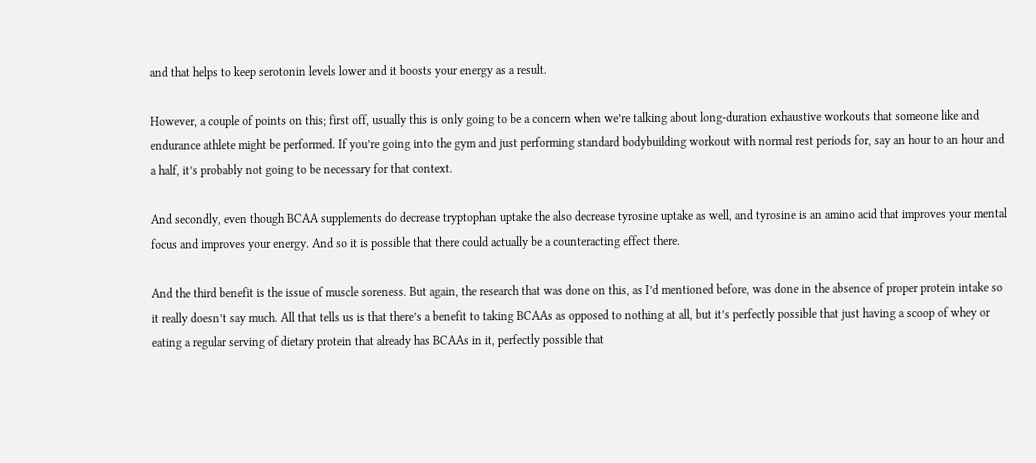and that helps to keep serotonin levels lower and it boosts your energy as a result.

However, a couple of points on this; first off, usually this is only going to be a concern when we’re talking about long-duration exhaustive workouts that someone like and endurance athlete might be performed. If you’re going into the gym and just performing standard bodybuilding workout with normal rest periods for, say an hour to an hour and a half, it’s probably not going to be necessary for that context.

And secondly, even though BCAA supplements do decrease tryptophan uptake the also decrease tyrosine uptake as well, and tyrosine is an amino acid that improves your mental focus and improves your energy. And so it is possible that there could actually be a counteracting effect there.

And the third benefit is the issue of muscle soreness. But again, the research that was done on this, as I’d mentioned before, was done in the absence of proper protein intake so it really doesn’t say much. All that tells us is that there’s a benefit to taking BCAAs as opposed to nothing at all, but it’s perfectly possible that just having a scoop of whey or eating a regular serving of dietary protein that already has BCAAs in it, perfectly possible that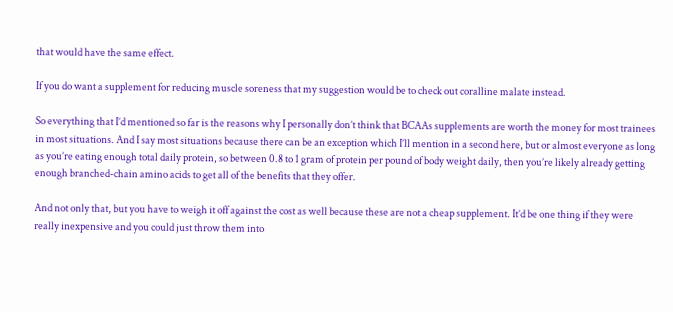that would have the same effect.

If you do want a supplement for reducing muscle soreness that my suggestion would be to check out coralline malate instead.

So everything that I’d mentioned so far is the reasons why I personally don’t think that BCAAs supplements are worth the money for most trainees in most situations. And I say most situations because there can be an exception which I’ll mention in a second here, but or almost everyone as long as you’re eating enough total daily protein, so between 0.8 to 1 gram of protein per pound of body weight daily, then you’re likely already getting enough branched-chain amino acids to get all of the benefits that they offer.

And not only that, but you have to weigh it off against the cost as well because these are not a cheap supplement. It’d be one thing if they were really inexpensive and you could just throw them into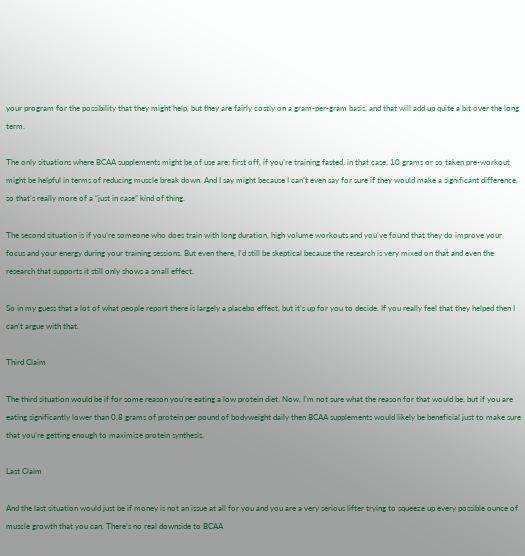your program for the possibility that they might help, but they are fairly costly on a gram-per-gram basis, and that will add up quite a bit over the long term.

The only situations where BCAA supplements might be of use are; first off, if you’re training fasted, in that case, 10 grams or so taken pre-workout might be helpful in terms of reducing muscle break down. And I say might because I can’t even say for sure if they would make a significant difference, so that’s really more of a “just in case” kind of thing.

The second situation is if you’re someone who does train with long duration, high volume workouts and you’ve found that they do improve your focus and your energy during your training sessions. But even there, I’d still be skeptical because the research is very mixed on that and even the research that supports it still only shows a small effect.

So in my guess that a lot of what people report there is largely a placebo effect, but it’s up for you to decide. If you really feel that they helped then I can’t argue with that.

Third Claim

The third situation would be if for some reason you’re eating a low protein diet. Now, I’m not sure what the reason for that would be, but if you are eating significantly lower than 0.8 grams of protein per pound of bodyweight daily then BCAA supplements would likely be beneficial just to make sure that you’re getting enough to maximize protein synthesis.

Last Claim

And the last situation would just be if money is not an issue at all for you and you are a very serious lifter trying to squeeze up every possible ounce of muscle growth that you can. There’s no real downside to BCAA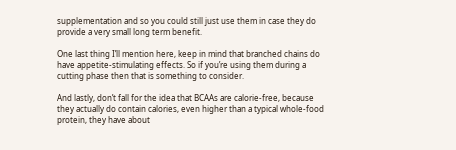supplementation and so you could still just use them in case they do provide a very small long term benefit.

One last thing I’ll mention here, keep in mind that branched chains do have appetite-stimulating effects. So if you’re using them during a cutting phase then that is something to consider.

And lastly, don’t fall for the idea that BCAAs are calorie-free, because they actually do contain calories, even higher than a typical whole-food protein, they have about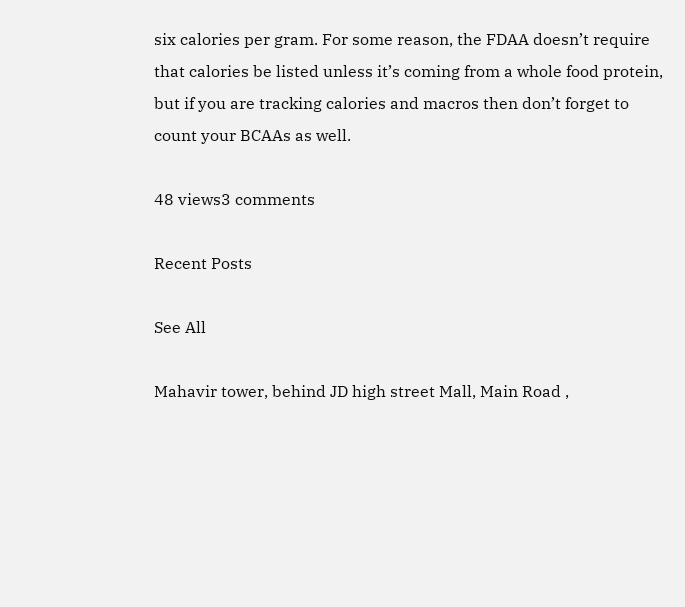six calories per gram. For some reason, the FDAA doesn’t require that calories be listed unless it’s coming from a whole food protein, but if you are tracking calories and macros then don’t forget to count your BCAAs as well.

48 views3 comments

Recent Posts

See All

Mahavir tower, behind JD high street Mall, Main Road ,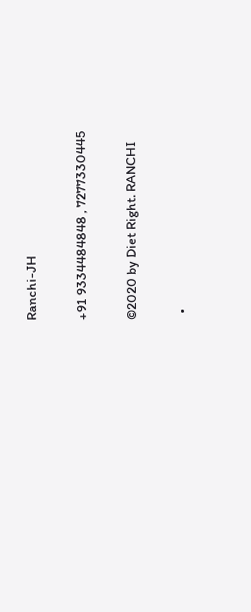Ranchi-JH

+91 9334484848 , 7277330445

©2020 by Diet Right. RANCHI

  •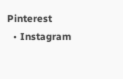Pinterest
  • Instagram